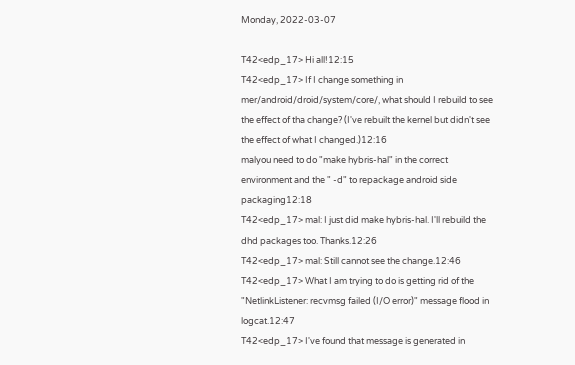Monday, 2022-03-07

T42<edp_17> Hi all!12:15
T42<edp_17> If I change something in mer/android/droid/system/core/, what should I rebuild to see the effect of tha change? (I've rebuilt the kernel but didn't see the effect of what I changed.)12:16
malyou need to do "make hybris-hal" in the correct environment and the " -d" to repackage android side packaging12:18
T42<edp_17> mal: I just did make hybris-hal. I'll rebuild the dhd packages too. Thanks.12:26
T42<edp_17> mal: Still cannot see the change.12:46
T42<edp_17> What I am trying to do is getting rid of the "NetlinkListener: recvmsg failed (I/O error)" message flood in logcat.12:47
T42<edp_17> I've found that message is generated in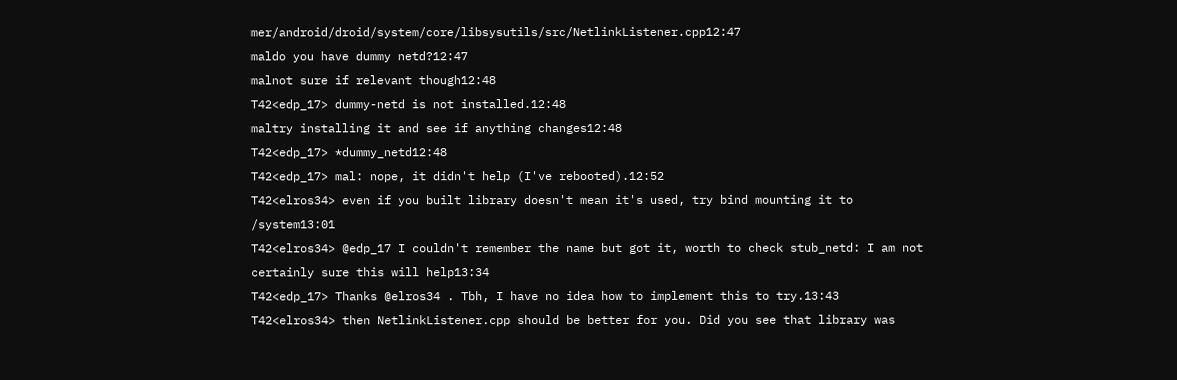mer/android/droid/system/core/libsysutils/src/NetlinkListener.cpp12:47
maldo you have dummy netd?12:47
malnot sure if relevant though12:48
T42<edp_17> dummy-netd is not installed.12:48
maltry installing it and see if anything changes12:48
T42<edp_17> *dummy_netd12:48
T42<edp_17> mal: nope, it didn't help (I've rebooted).12:52
T42<elros34> even if you built library doesn't mean it's used, try bind mounting it to /system13:01
T42<elros34> @edp_17 I couldn't remember the name but got it, worth to check stub_netd: I am not certainly sure this will help13:34
T42<edp_17> Thanks @elros34 . Tbh, I have no idea how to implement this to try.13:43
T42<elros34> then NetlinkListener.cpp should be better for you. Did you see that library was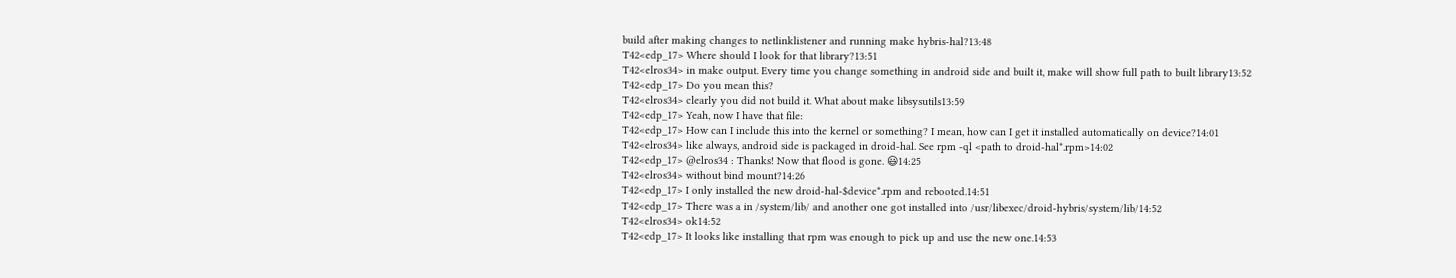build after making changes to netlinklistener and running make hybris-hal?13:48
T42<edp_17> Where should I look for that library?13:51
T42<elros34> in make output. Every time you change something in android side and built it, make will show full path to built library13:52
T42<edp_17> Do you mean this?
T42<elros34> clearly you did not build it. What about make libsysutils13:59
T42<edp_17> Yeah, now I have that file:
T42<edp_17> How can I include this into the kernel or something? I mean, how can I get it installed automatically on device?14:01
T42<elros34> like always, android side is packaged in droid-hal. See rpm -ql <path to droid-hal*.rpm>14:02
T42<edp_17> @elros34 : Thanks! Now that flood is gone. 😃14:25
T42<elros34> without bind mount?14:26
T42<edp_17> I only installed the new droid-hal-$device*.rpm and rebooted.14:51
T42<edp_17> There was a in /system/lib/ and another one got installed into /usr/libexec/droid-hybris/system/lib/14:52
T42<elros34> ok14:52
T42<edp_17> It looks like installing that rpm was enough to pick up and use the new one.14:53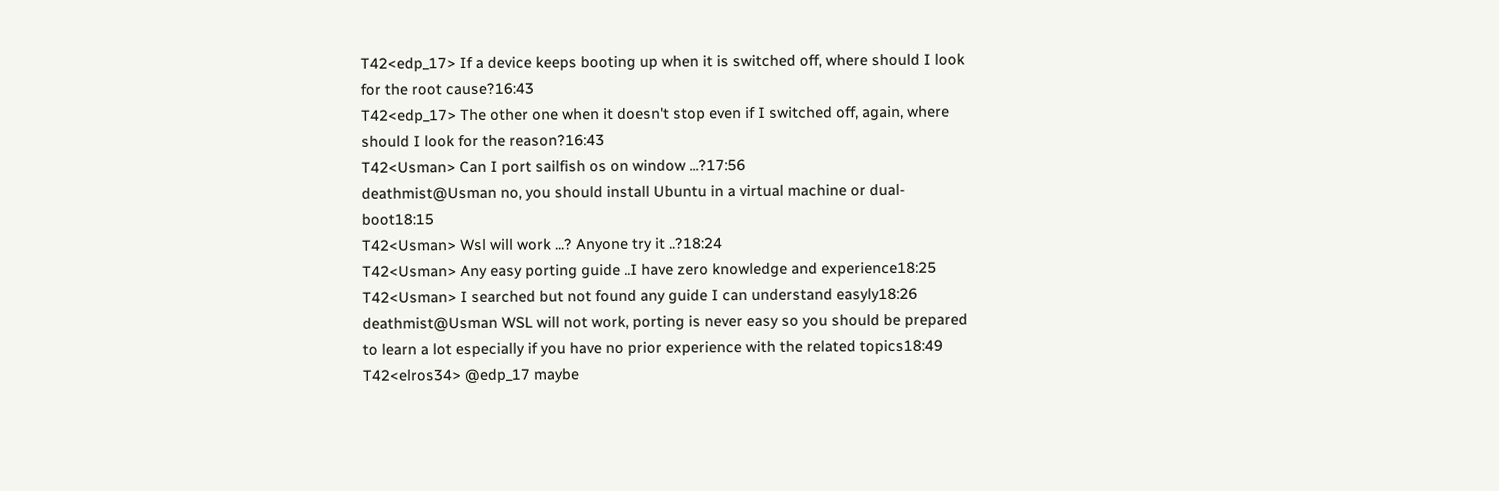T42<edp_17> If a device keeps booting up when it is switched off, where should I look for the root cause?16:43
T42<edp_17> The other one when it doesn't stop even if I switched off, again, where should I look for the reason?16:43
T42<Usman> Can I port sailfish os on window ...?17:56
deathmist@Usman no, you should install Ubuntu in a virtual machine or dual-boot18:15
T42<Usman> Wsl will work ...? Anyone try it ..?18:24
T42<Usman> Any easy porting guide ..I have zero knowledge and experience18:25
T42<Usman> I searched but not found any guide I can understand easyly18:26
deathmist@Usman WSL will not work, porting is never easy so you should be prepared to learn a lot especially if you have no prior experience with the related topics18:49
T42<elros34> @edp_17 maybe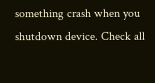something crash when you shutdown device. Check all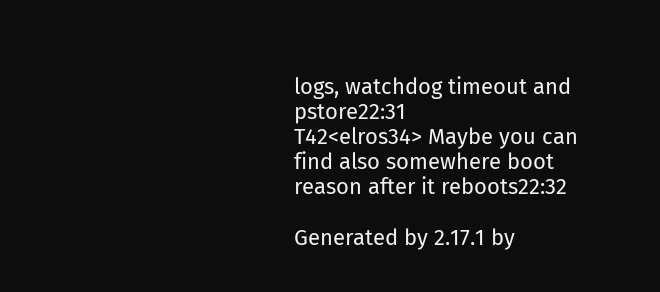logs, watchdog timeout and pstore22:31
T42<elros34> Maybe you can find also somewhere boot reason after it reboots22:32

Generated by 2.17.1 by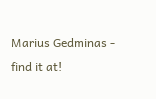Marius Gedminas - find it at!